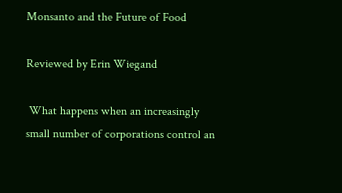Monsanto and the Future of Food

Reviewed by Erin Wiegand

 What happens when an increasingly small number of corporations control an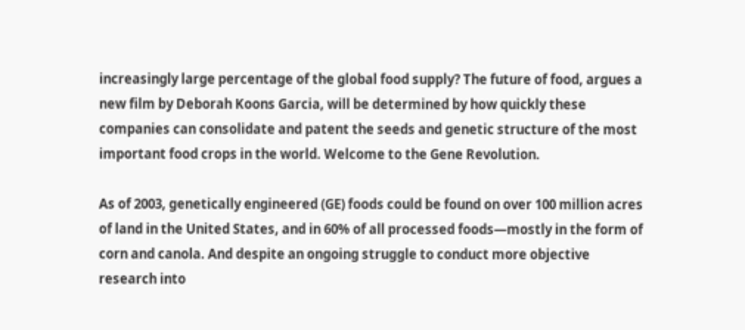increasingly large percentage of the global food supply? The future of food, argues a new film by Deborah Koons Garcia, will be determined by how quickly these companies can consolidate and patent the seeds and genetic structure of the most important food crops in the world. Welcome to the Gene Revolution.

As of 2003, genetically engineered (GE) foods could be found on over 100 million acres of land in the United States, and in 60% of all processed foods—mostly in the form of corn and canola. And despite an ongoing struggle to conduct more objective research into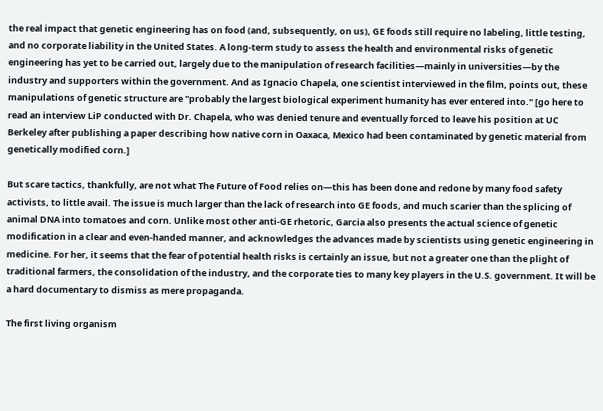the real impact that genetic engineering has on food (and, subsequently, on us), GE foods still require no labeling, little testing, and no corporate liability in the United States. A long-term study to assess the health and environmental risks of genetic engineering has yet to be carried out, largely due to the manipulation of research facilities—mainly in universities—by the industry and supporters within the government. And as Ignacio Chapela, one scientist interviewed in the film, points out, these manipulations of genetic structure are "probably the largest biological experiment humanity has ever entered into." [go here to read an interview LiP conducted with Dr. Chapela, who was denied tenure and eventually forced to leave his position at UC Berkeley after publishing a paper describing how native corn in Oaxaca, Mexico had been contaminated by genetic material from genetically modified corn.]

But scare tactics, thankfully, are not what The Future of Food relies on—this has been done and redone by many food safety activists, to little avail. The issue is much larger than the lack of research into GE foods, and much scarier than the splicing of animal DNA into tomatoes and corn. Unlike most other anti-GE rhetoric, Garcia also presents the actual science of genetic modification in a clear and even-handed manner, and acknowledges the advances made by scientists using genetic engineering in medicine. For her, it seems that the fear of potential health risks is certainly an issue, but not a greater one than the plight of traditional farmers, the consolidation of the industry, and the corporate ties to many key players in the U.S. government. It will be a hard documentary to dismiss as mere propaganda.

The first living organism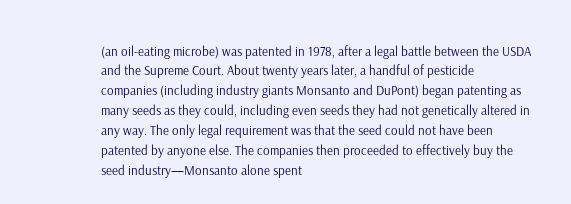(an oil-eating microbe) was patented in 1978, after a legal battle between the USDA and the Supreme Court. About twenty years later, a handful of pesticide companies (including industry giants Monsanto and DuPont) began patenting as many seeds as they could, including even seeds they had not genetically altered in any way. The only legal requirement was that the seed could not have been patented by anyone else. The companies then proceeded to effectively buy the seed industry—Monsanto alone spent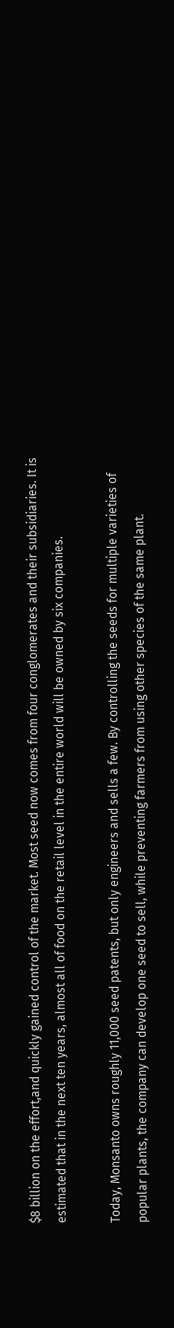$8 billion on the effort,and quickly gained control of the market. Most seed now comes from four conglomerates and their subsidiaries. It is estimated that in the next ten years, almost all of food on the retail level in the entire world will be owned by six companies.

Today, Monsanto owns roughly 11,000 seed patents, but only engineers and sells a few. By controlling the seeds for multiple varieties of popular plants, the company can develop one seed to sell, while preventing farmers from using other species of the same plant.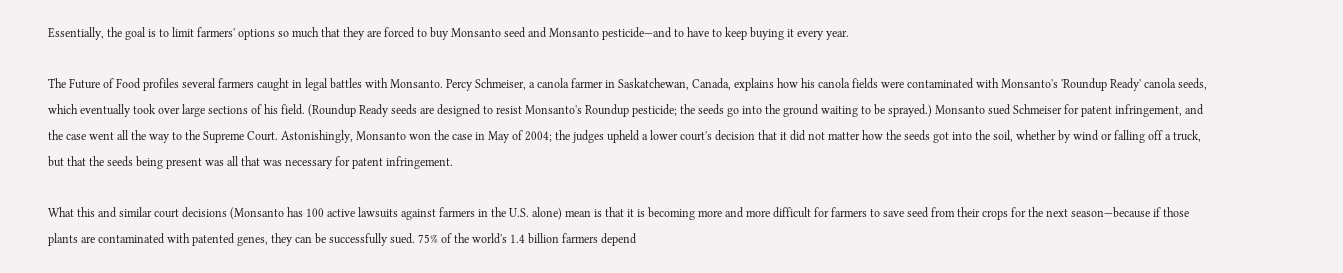Essentially, the goal is to limit farmers' options so much that they are forced to buy Monsanto seed and Monsanto pesticide—and to have to keep buying it every year.

The Future of Food profiles several farmers caught in legal battles with Monsanto. Percy Schmeiser, a canola farmer in Saskatchewan, Canada, explains how his canola fields were contaminated with Monsanto's 'Roundup Ready' canola seeds, which eventually took over large sections of his field. (Roundup Ready seeds are designed to resist Monsanto's Roundup pesticide; the seeds go into the ground waiting to be sprayed.) Monsanto sued Schmeiser for patent infringement, and the case went all the way to the Supreme Court. Astonishingly, Monsanto won the case in May of 2004; the judges upheld a lower court's decision that it did not matter how the seeds got into the soil, whether by wind or falling off a truck, but that the seeds being present was all that was necessary for patent infringement.

What this and similar court decisions (Monsanto has 100 active lawsuits against farmers in the U.S. alone) mean is that it is becoming more and more difficult for farmers to save seed from their crops for the next season—because if those plants are contaminated with patented genes, they can be successfully sued. 75% of the world's 1.4 billion farmers depend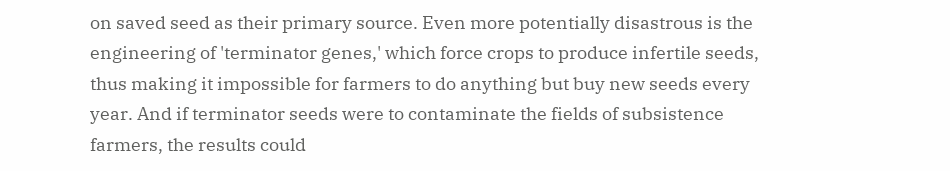on saved seed as their primary source. Even more potentially disastrous is the engineering of 'terminator genes,' which force crops to produce infertile seeds, thus making it impossible for farmers to do anything but buy new seeds every year. And if terminator seeds were to contaminate the fields of subsistence farmers, the results could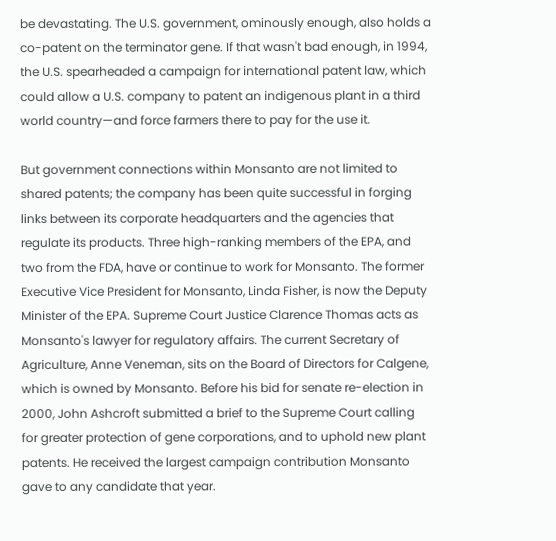be devastating. The U.S. government, ominously enough, also holds a co-patent on the terminator gene. If that wasn't bad enough, in 1994, the U.S. spearheaded a campaign for international patent law, which could allow a U.S. company to patent an indigenous plant in a third world country—and force farmers there to pay for the use it.

But government connections within Monsanto are not limited to shared patents; the company has been quite successful in forging links between its corporate headquarters and the agencies that regulate its products. Three high-ranking members of the EPA, and two from the FDA, have or continue to work for Monsanto. The former Executive Vice President for Monsanto, Linda Fisher, is now the Deputy Minister of the EPA. Supreme Court Justice Clarence Thomas acts as Monsanto's lawyer for regulatory affairs. The current Secretary of Agriculture, Anne Veneman, sits on the Board of Directors for Calgene, which is owned by Monsanto. Before his bid for senate re-election in 2000, John Ashcroft submitted a brief to the Supreme Court calling for greater protection of gene corporations, and to uphold new plant patents. He received the largest campaign contribution Monsanto gave to any candidate that year.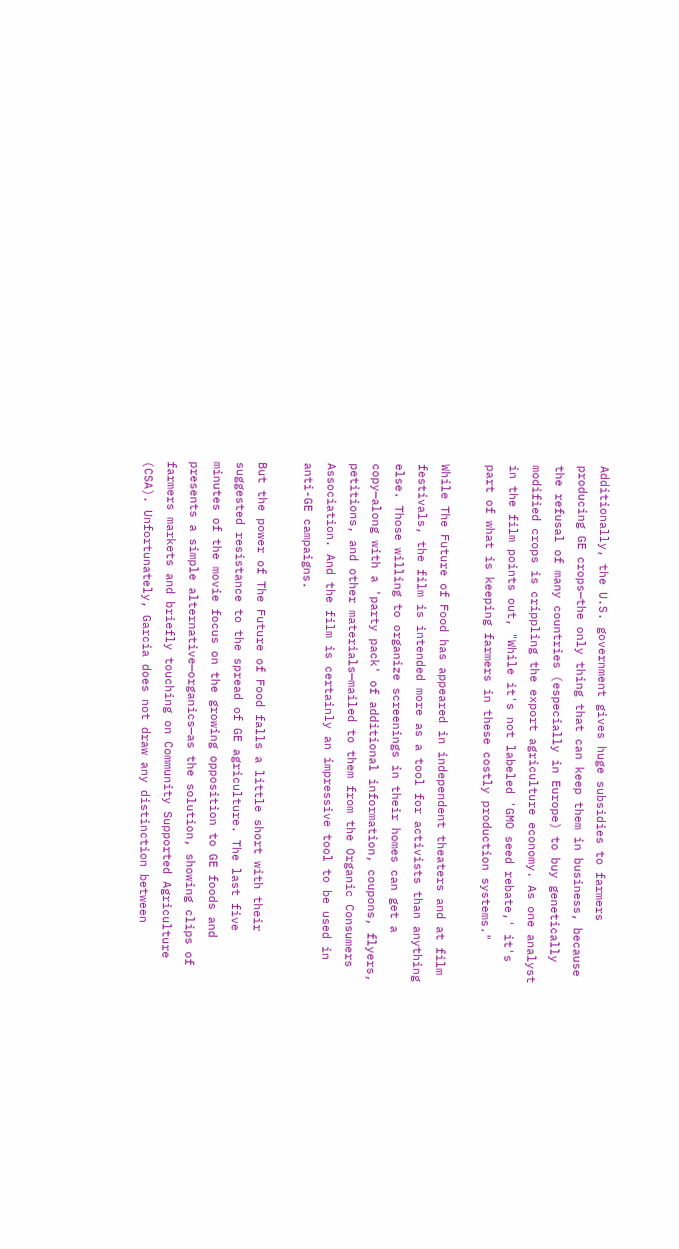Additionally, the U.S. government gives huge subsidies to farmers producing GE crops—the only thing that can keep them in business, because the refusal of many countries (especially in Europe) to buy genetically modified crops is crippling the export agriculture economy. As one analyst in the film points out, "While it's not labeled 'GMO seed rebate,' it's part of what is keeping farmers in these costly production systems."

While The Future of Food has appeared in independent theaters and at film festivals, the film is intended more as a tool for activists than anything else. Those willing to organize screenings in their homes can get a copy—along with a 'party pack' of additional information, coupons, flyers, petitions, and other materials—mailed to them from the Organic Consumers Association. And the film is certainly an impressive tool to be used in anti-GE campaigns.

But the power of The Future of Food falls a little short with their suggested resistance to the spread of GE agriculture. The last five minutes of the movie focus on the growing opposition to GE foods and presents a simple alternative—organics—as the solution, showing clips of farmers markets and briefly touching on Community Supported Agriculture (CSA). Unfortunately, Garcia does not draw any distinction between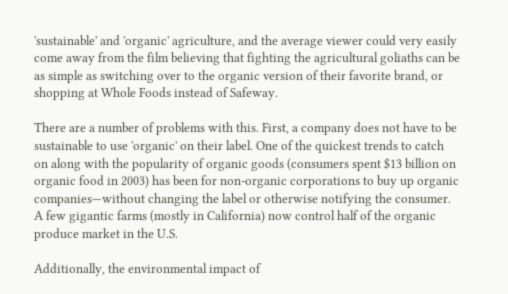'sustainable' and 'organic' agriculture, and the average viewer could very easily come away from the film believing that fighting the agricultural goliaths can be as simple as switching over to the organic version of their favorite brand, or shopping at Whole Foods instead of Safeway.

There are a number of problems with this. First, a company does not have to be sustainable to use 'organic' on their label. One of the quickest trends to catch on along with the popularity of organic goods (consumers spent $13 billion on organic food in 2003) has been for non-organic corporations to buy up organic companies—without changing the label or otherwise notifying the consumer. A few gigantic farms (mostly in California) now control half of the organic produce market in the U.S.

Additionally, the environmental impact of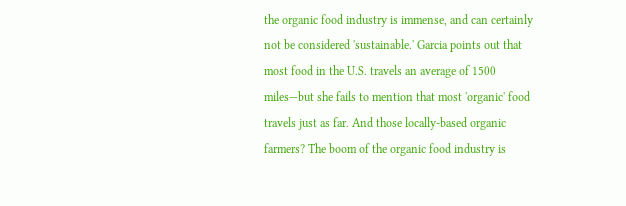the organic food industry is immense, and can certainly not be considered 'sustainable.' Garcia points out that most food in the U.S. travels an average of 1500 miles—but she fails to mention that most 'organic' food travels just as far. And those locally-based organic farmers? The boom of the organic food industry is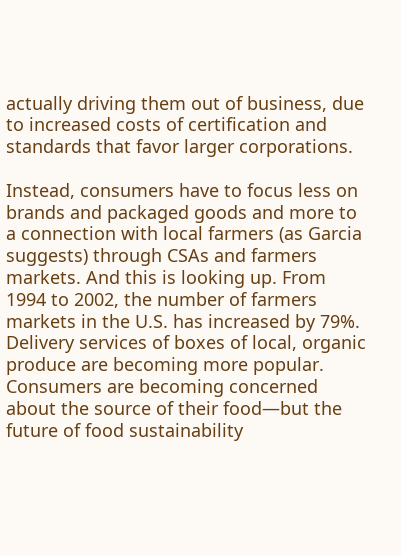actually driving them out of business, due to increased costs of certification and standards that favor larger corporations.

Instead, consumers have to focus less on brands and packaged goods and more to a connection with local farmers (as Garcia suggests) through CSAs and farmers markets. And this is looking up. From 1994 to 2002, the number of farmers markets in the U.S. has increased by 79%. Delivery services of boxes of local, organic produce are becoming more popular. Consumers are becoming concerned about the source of their food—but the future of food sustainability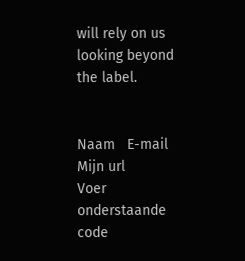will rely on us looking beyond the label.


Naam   E-mail Mijn url
Voer onderstaande code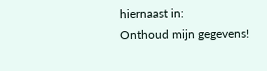hiernaast in:
Onthoud mijn gegevens!